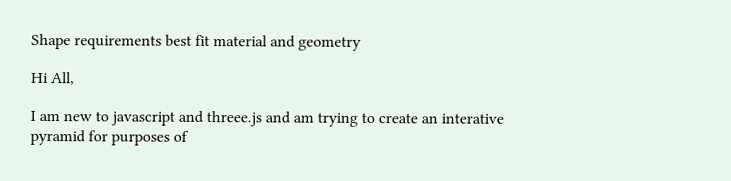Shape requirements best fit material and geometry

Hi All,

I am new to javascript and threee.js and am trying to create an interative pyramid for purposes of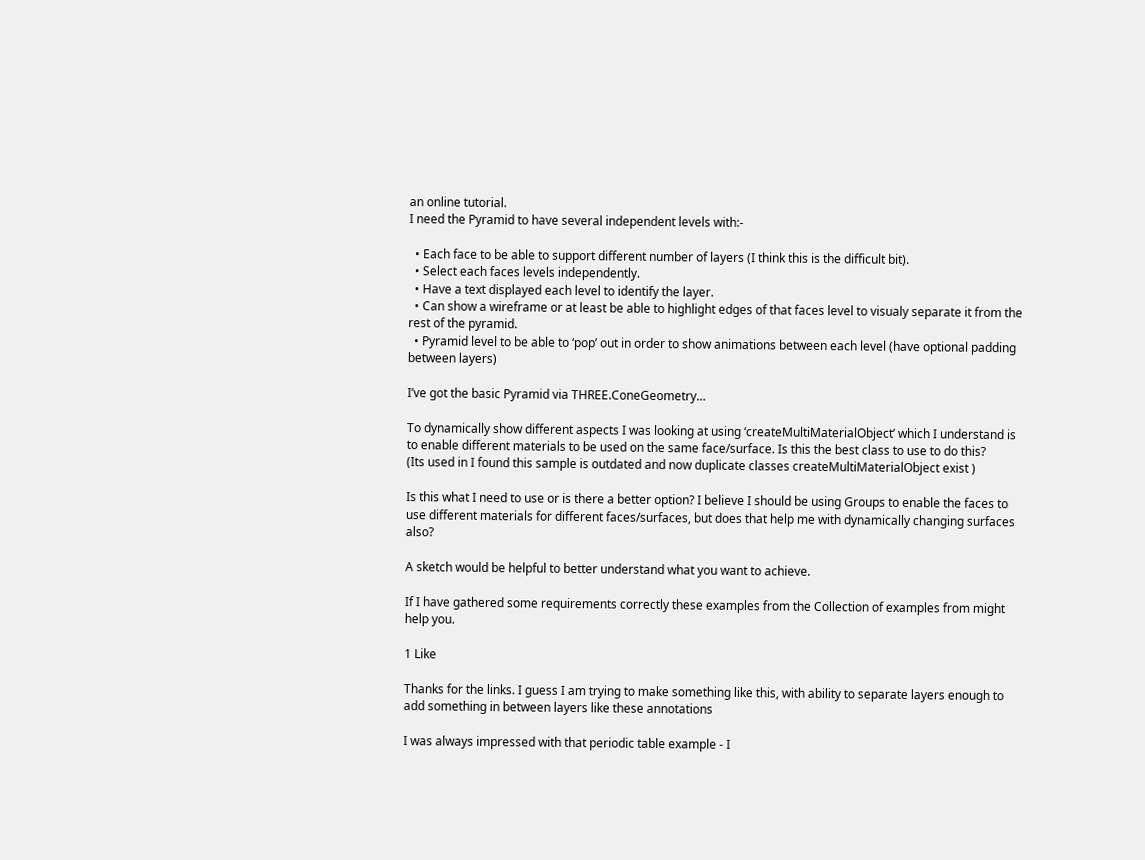an online tutorial.
I need the Pyramid to have several independent levels with:-

  • Each face to be able to support different number of layers (I think this is the difficult bit).
  • Select each faces levels independently.
  • Have a text displayed each level to identify the layer.
  • Can show a wireframe or at least be able to highlight edges of that faces level to visualy separate it from the rest of the pyramid.
  • Pyramid level to be able to ‘pop’ out in order to show animations between each level (have optional padding between layers)

I’ve got the basic Pyramid via THREE.ConeGeometry…

To dynamically show different aspects I was looking at using ‘createMultiMaterialObject’ which I understand is to enable different materials to be used on the same face/surface. Is this the best class to use to do this?
(Its used in I found this sample is outdated and now duplicate classes createMultiMaterialObject exist )

Is this what I need to use or is there a better option? I believe I should be using Groups to enable the faces to use different materials for different faces/surfaces, but does that help me with dynamically changing surfaces also?

A sketch would be helpful to better understand what you want to achieve.

If I have gathered some requirements correctly these examples from the Collection of examples from might help you.

1 Like

Thanks for the links. I guess I am trying to make something like this, with ability to separate layers enough to add something in between layers like these annotations

I was always impressed with that periodic table example - I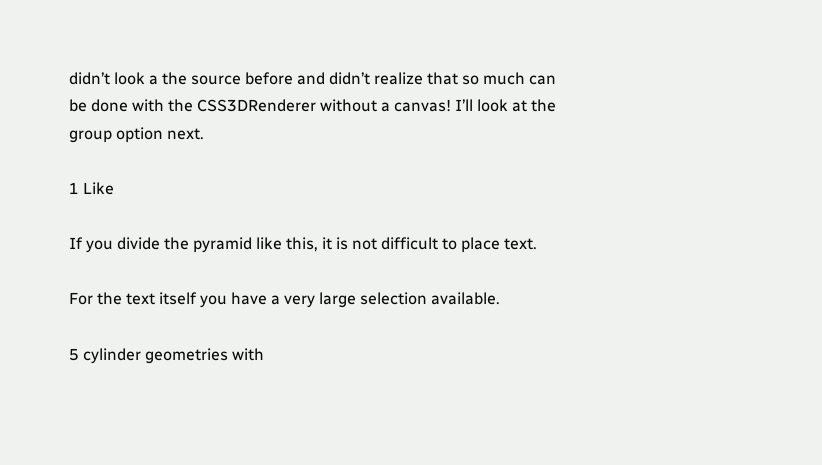didn’t look a the source before and didn’t realize that so much can be done with the CSS3DRenderer without a canvas! I’ll look at the group option next.

1 Like

If you divide the pyramid like this, it is not difficult to place text.

For the text itself you have a very large selection available.

5 cylinder geometries with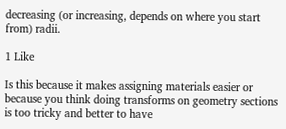decreasing (or increasing, depends on where you start from) radii.

1 Like

Is this because it makes assigning materials easier or because you think doing transforms on geometry sections is too tricky and better to have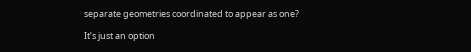separate geometries coordinated to appear as one?

It’s just an option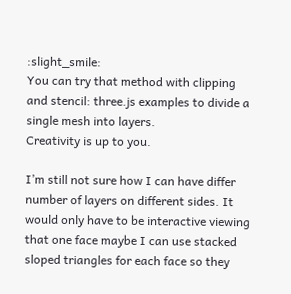:slight_smile:
You can try that method with clipping and stencil: three.js examples to divide a single mesh into layers.
Creativity is up to you.

I’m still not sure how I can have differ number of layers on different sides. It would only have to be interactive viewing that one face maybe I can use stacked sloped triangles for each face so they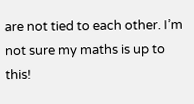are not tied to each other. I’m not sure my maths is up to this!